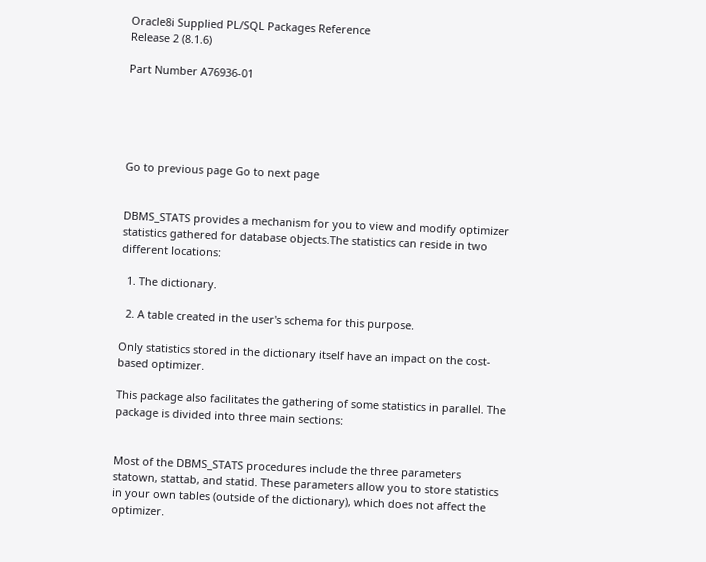Oracle8i Supplied PL/SQL Packages Reference
Release 2 (8.1.6)

Part Number A76936-01





Go to previous page Go to next page


DBMS_STATS provides a mechanism for you to view and modify optimizer statistics gathered for database objects.The statistics can reside in two different locations:

  1. The dictionary.

  2. A table created in the user's schema for this purpose.

Only statistics stored in the dictionary itself have an impact on the cost-based optimizer.

This package also facilitates the gathering of some statistics in parallel. The package is divided into three main sections:


Most of the DBMS_STATS procedures include the three parameters statown, stattab, and statid. These parameters allow you to store statistics in your own tables (outside of the dictionary), which does not affect the optimizer.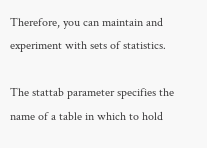Therefore, you can maintain and experiment with sets of statistics.

The stattab parameter specifies the name of a table in which to hold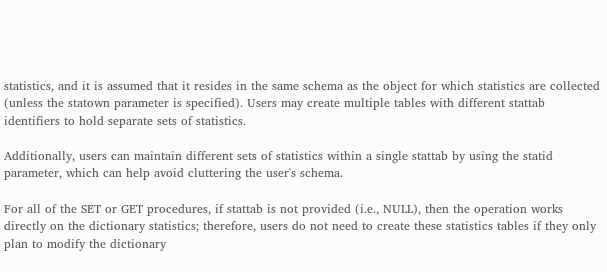statistics, and it is assumed that it resides in the same schema as the object for which statistics are collected (unless the statown parameter is specified). Users may create multiple tables with different stattab identifiers to hold separate sets of statistics.

Additionally, users can maintain different sets of statistics within a single stattab by using the statid parameter, which can help avoid cluttering the user's schema.

For all of the SET or GET procedures, if stattab is not provided (i.e., NULL), then the operation works directly on the dictionary statistics; therefore, users do not need to create these statistics tables if they only plan to modify the dictionary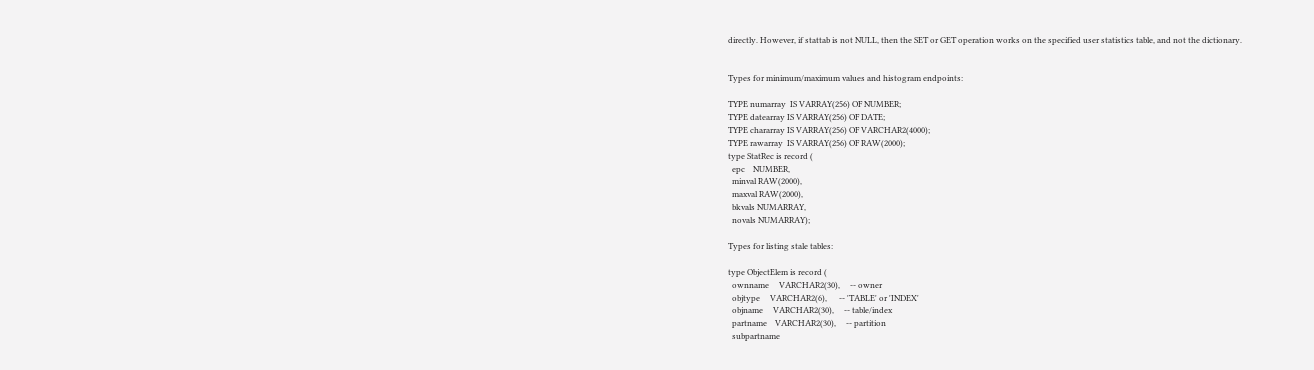directly. However, if stattab is not NULL, then the SET or GET operation works on the specified user statistics table, and not the dictionary.


Types for minimum/maximum values and histogram endpoints:

TYPE numarray  IS VARRAY(256) OF NUMBER;
TYPE datearray IS VARRAY(256) OF DATE;
TYPE chararray IS VARRAY(256) OF VARCHAR2(4000);
TYPE rawarray  IS VARRAY(256) OF RAW(2000);
type StatRec is record (
  epc    NUMBER,
  minval RAW(2000),
  maxval RAW(2000),
  bkvals NUMARRAY,
  novals NUMARRAY);

Types for listing stale tables:

type ObjectElem is record (
  ownname     VARCHAR2(30),     -- owner
  objtype     VARCHAR2(6),      -- 'TABLE' or 'INDEX'
  objname     VARCHAR2(30),     -- table/index
  partname    VARCHAR2(30),     -- partition
  subpartname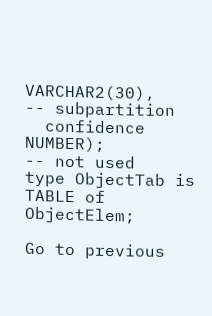VARCHAR2(30),     -- subpartition
  confidence  NUMBER);          -- not used
type ObjectTab is TABLE of ObjectElem;

Go to previous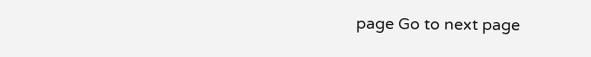page Go to next page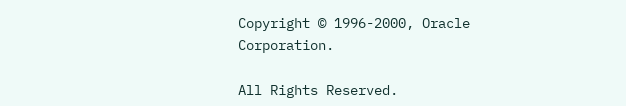Copyright © 1996-2000, Oracle Corporation.

All Rights Reserved.